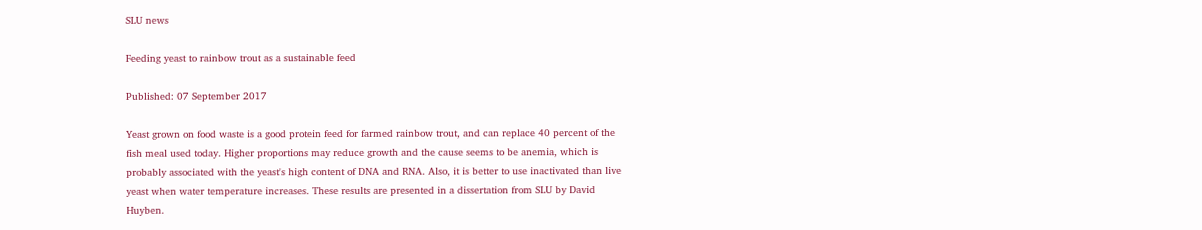SLU news

Feeding yeast to rainbow trout as a sustainable feed

Published: 07 September 2017

Yeast grown on food waste is a good protein feed for farmed rainbow trout, and can replace 40 percent of the fish meal used today. Higher proportions may reduce growth and the cause seems to be anemia, which is probably associated with the yeast's high content of DNA and RNA. Also, it is better to use inactivated than live yeast when water temperature increases. These results are presented in a dissertation from SLU by David Huyben.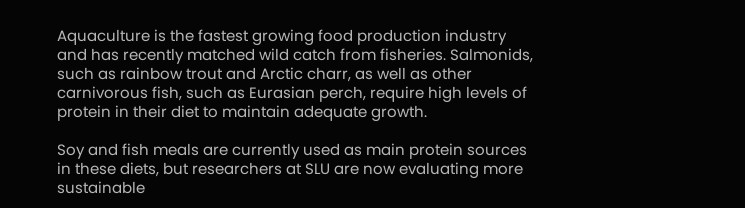Aquaculture is the fastest growing food production industry and has recently matched wild catch from fisheries. Salmonids, such as rainbow trout and Arctic charr, as well as other carnivorous fish, such as Eurasian perch, require high levels of protein in their diet to maintain adequate growth.

Soy and fish meals are currently used as main protein sources in these diets, but researchers at SLU are now evaluating more sustainable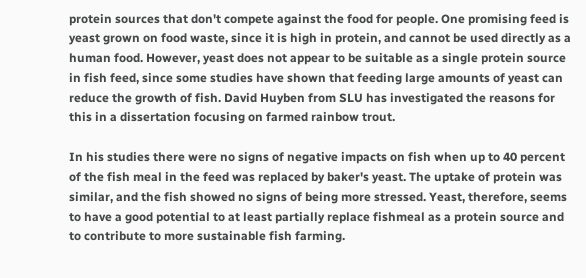protein sources that don't compete against the food for people. One promising feed is yeast grown on food waste, since it is high in protein, and cannot be used directly as a human food. However, yeast does not appear to be suitable as a single protein source in fish feed, since some studies have shown that feeding large amounts of yeast can reduce the growth of fish. David Huyben from SLU has investigated the reasons for this in a dissertation focusing on farmed rainbow trout.

In his studies there were no signs of negative impacts on fish when up to 40 percent of the fish meal in the feed was replaced by baker's yeast. The uptake of protein was similar, and the fish showed no signs of being more stressed. Yeast, therefore, seems to have a good potential to at least partially replace fishmeal as a protein source and to contribute to more sustainable fish farming.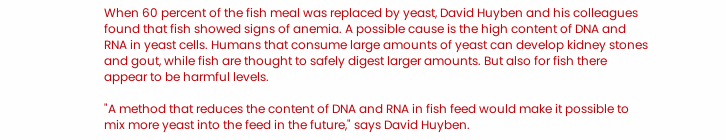When 60 percent of the fish meal was replaced by yeast, David Huyben and his colleagues found that fish showed signs of anemia. A possible cause is the high content of DNA and RNA in yeast cells. Humans that consume large amounts of yeast can develop kidney stones and gout, while fish are thought to safely digest larger amounts. But also for fish there appear to be harmful levels.

"A method that reduces the content of DNA and RNA in fish feed would make it possible to mix more yeast into the feed in the future," says David Huyben.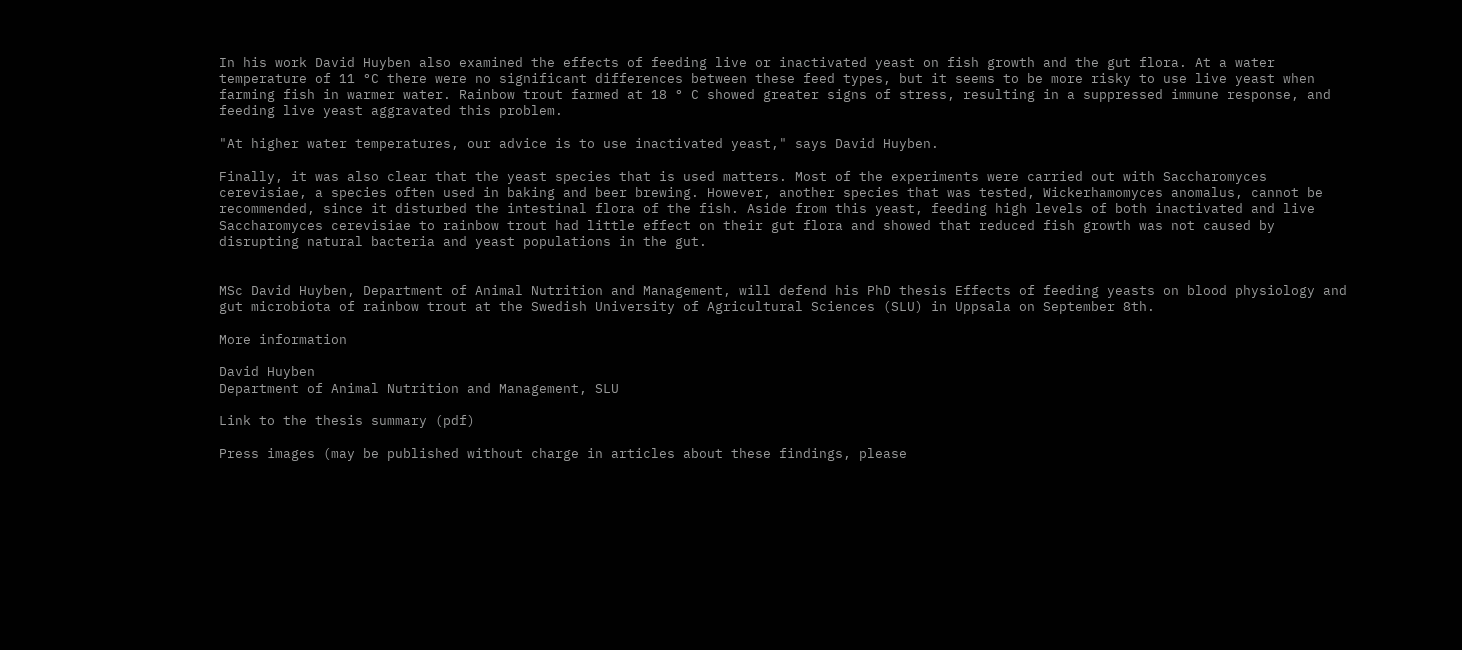In his work David Huyben also examined the effects of feeding live or inactivated yeast on fish growth and the gut flora. At a water temperature of 11 °C there were no significant differences between these feed types, but it seems to be more risky to use live yeast when farming fish in warmer water. Rainbow trout farmed at 18 ° C showed greater signs of stress, resulting in a suppressed immune response, and feeding live yeast aggravated this problem.

"At higher water temperatures, our advice is to use inactivated yeast," says David Huyben.

Finally, it was also clear that the yeast species that is used matters. Most of the experiments were carried out with Saccharomyces cerevisiae, a species often used in baking and beer brewing. However, another species that was tested, Wickerhamomyces anomalus, cannot be recommended, since it disturbed the intestinal flora of the fish. Aside from this yeast, feeding high levels of both inactivated and live Saccharomyces cerevisiae to rainbow trout had little effect on their gut flora and showed that reduced fish growth was not caused by disrupting natural bacteria and yeast populations in the gut.


MSc David Huyben, Department of Animal Nutrition and Management, will defend his PhD thesis Effects of feeding yeasts on blood physiology and gut microbiota of rainbow trout at the Swedish University of Agricultural Sciences (SLU) in Uppsala on September 8th.

More information

David Huyben
Department of Animal Nutrition and Management, SLU

Link to the thesis summary (pdf)

Press images (may be published without charge in articles about these findings, please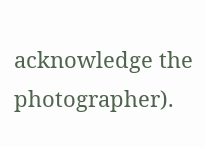acknowledge the photographer).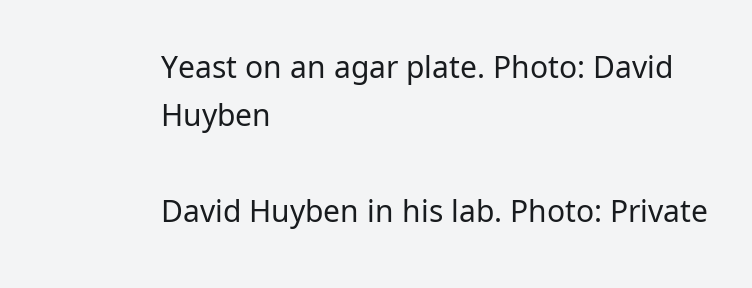Yeast on an agar plate. Photo: David Huyben

David Huyben in his lab. Photo: Private